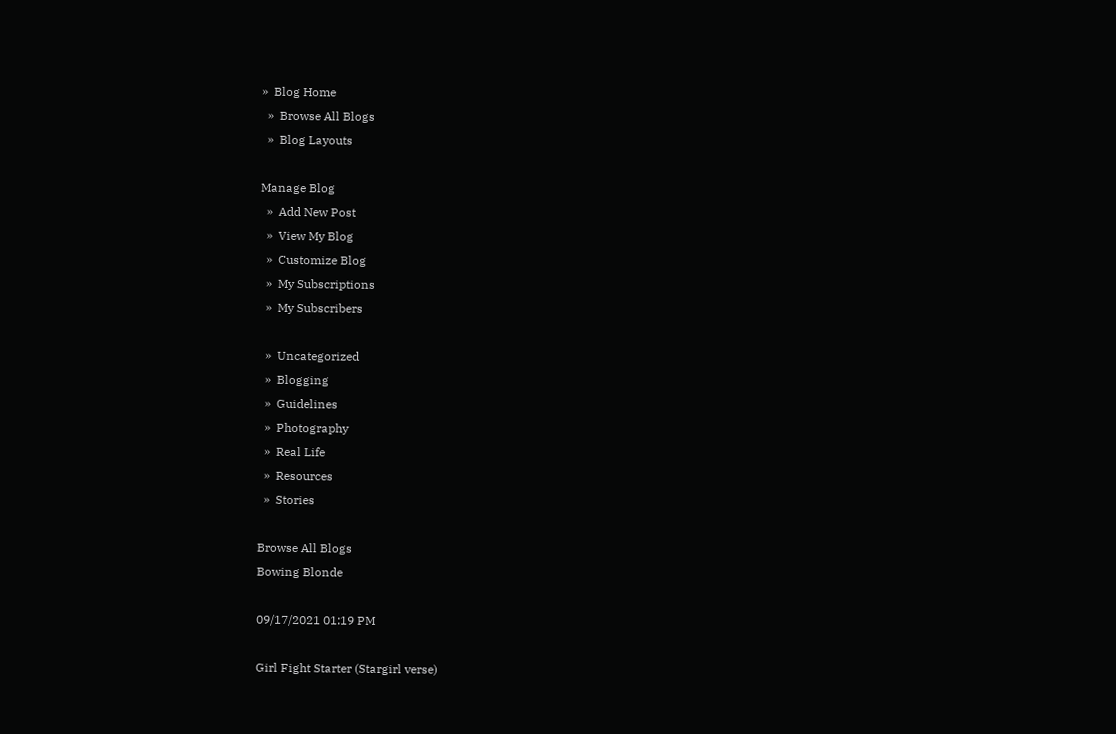»  Blog Home
  »  Browse All Blogs
  »  Blog Layouts

Manage Blog
  »  Add New Post
  »  View My Blog
  »  Customize Blog
  »  My Subscriptions
  »  My Subscribers

  »  Uncategorized
  »  Blogging
  »  Guidelines
  »  Photography
  »  Real Life
  »  Resources
  »  Stories

Browse All Blogs
Bowing Blonde

09/17/2021 01:19 PM

Girl Fight Starter (Stargirl verse)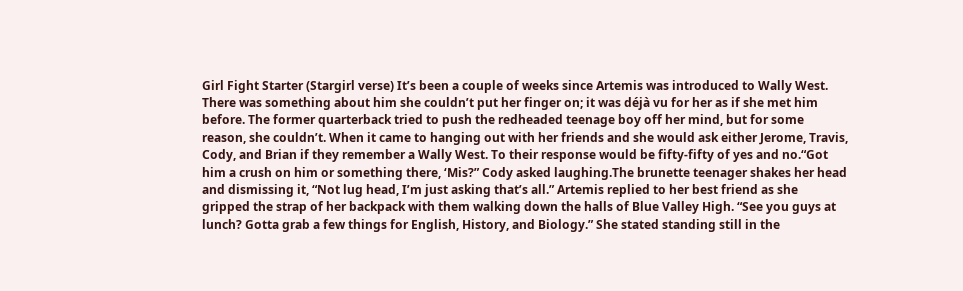Girl Fight Starter (Stargirl verse) It’s been a couple of weeks since Artemis was introduced to Wally West. There was something about him she couldn’t put her finger on; it was déjà vu for her as if she met him before. The former quarterback tried to push the redheaded teenage boy off her mind, but for some reason, she couldn’t. When it came to hanging out with her friends and she would ask either Jerome, Travis, Cody, and Brian if they remember a Wally West. To their response would be fifty-fifty of yes and no.“Got him a crush on him or something there, ‘Mis?” Cody asked laughing.The brunette teenager shakes her head and dismissing it, “Not lug head, I’m just asking that’s all.” Artemis replied to her best friend as she gripped the strap of her backpack with them walking down the halls of Blue Valley High. “See you guys at lunch? Gotta grab a few things for English, History, and Biology.” She stated standing still in the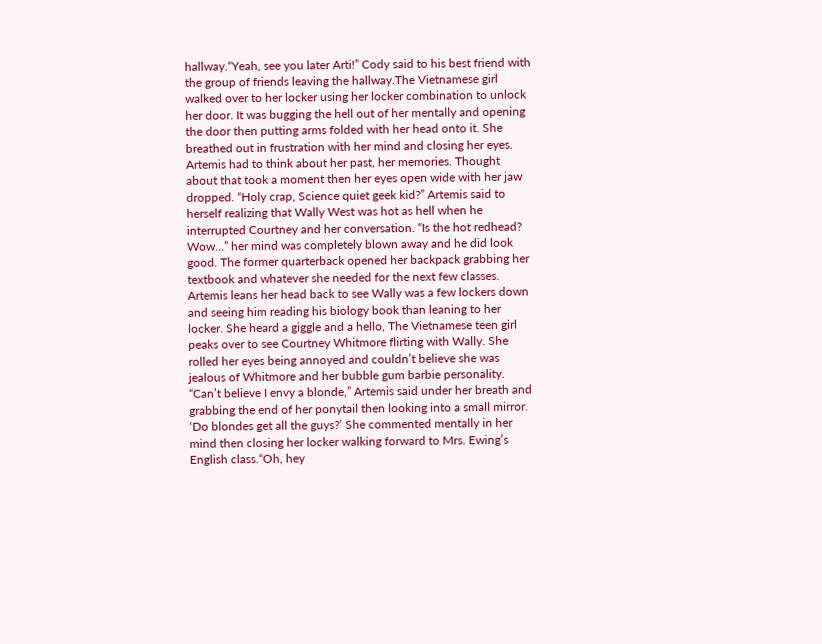hallway.“Yeah, see you later Arti!” Cody said to his best friend with the group of friends leaving the hallway.The Vietnamese girl walked over to her locker using her locker combination to unlock her door. It was bugging the hell out of her mentally and opening the door then putting arms folded with her head onto it. She breathed out in frustration with her mind and closing her eyes. Artemis had to think about her past, her memories. Thought about that took a moment then her eyes open wide with her jaw dropped. “Holy crap, Science quiet geek kid?” Artemis said to herself realizing that Wally West was hot as hell when he interrupted Courtney and her conversation. “Is the hot redhead? Wow…” her mind was completely blown away and he did look good. The former quarterback opened her backpack grabbing her textbook and whatever she needed for the next few classes. Artemis leans her head back to see Wally was a few lockers down and seeing him reading his biology book than leaning to her locker. She heard a giggle and a hello, The Vietnamese teen girl peaks over to see Courtney Whitmore flirting with Wally. She rolled her eyes being annoyed and couldn’t believe she was jealous of Whitmore and her bubble gum barbie personality. “Can’t believe I envy a blonde,” Artemis said under her breath and grabbing the end of her ponytail then looking into a small mirror. ‘Do blondes get all the guys?’ She commented mentally in her mind then closing her locker walking forward to Mrs. Ewing’s English class.“Oh, hey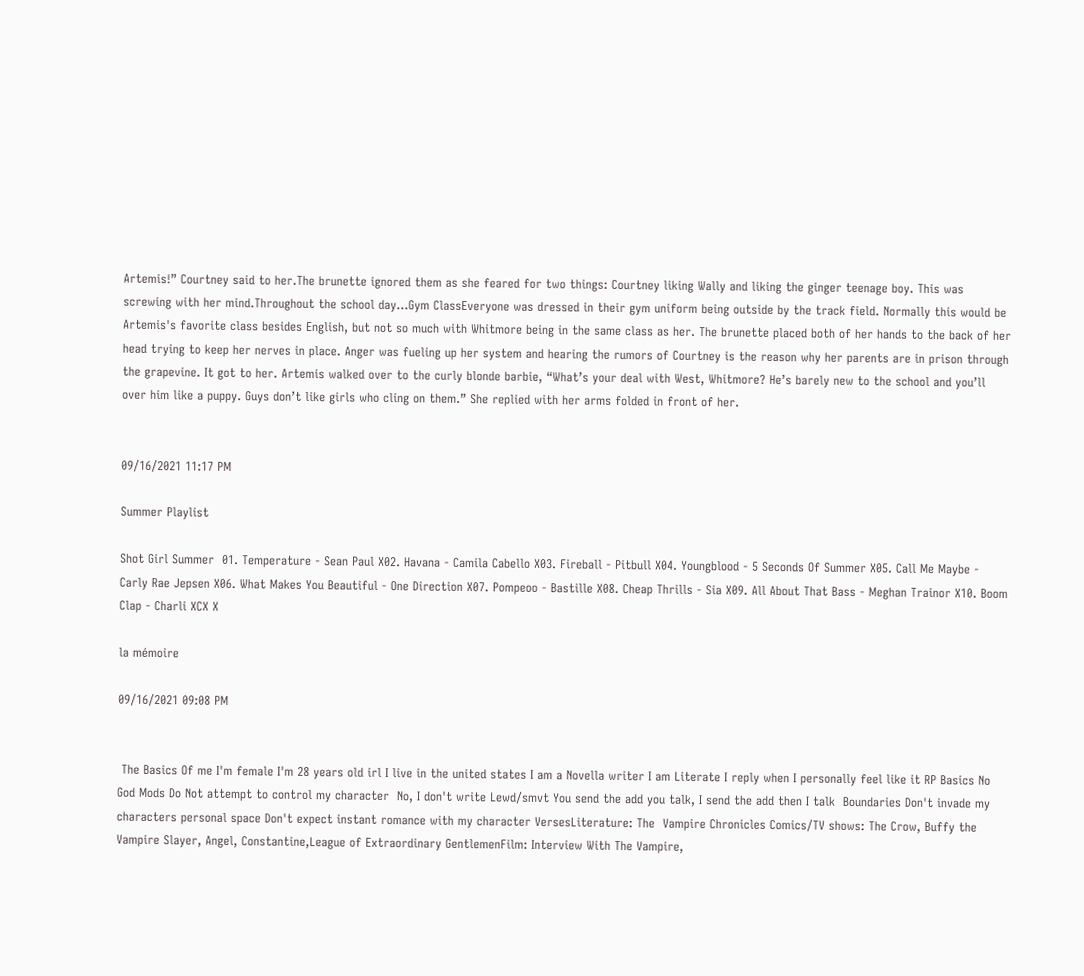Artemis!” Courtney said to her.The brunette ignored them as she feared for two things: Courtney liking Wally and liking the ginger teenage boy. This was screwing with her mind.Throughout the school day…Gym ClassEveryone was dressed in their gym uniform being outside by the track field. Normally this would be Artemis's favorite class besides English, but not so much with Whitmore being in the same class as her. The brunette placed both of her hands to the back of her head trying to keep her nerves in place. Anger was fueling up her system and hearing the rumors of Courtney is the reason why her parents are in prison through the grapevine. It got to her. Artemis walked over to the curly blonde barbie, “What’s your deal with West, Whitmore? He’s barely new to the school and you’ll over him like a puppy. Guys don’t like girls who cling on them.” She replied with her arms folded in front of her.


09/16/2021 11:17 PM

Summer Playlist

Shot Girl Summer  01. Temperature - Sean Paul X02. Havana - Camila Cabello X03. Fireball - Pitbull X04. Youngblood - 5 Seconds Of Summer X05. Call Me Maybe - Carly Rae Jepsen X06. What Makes You Beautiful - One Direction X07. Pompeoo - Bastille X08. Cheap Thrills - Sia X09. All About That Bass - Meghan Trainor X10. Boom Clap - Charli XCX X

la mémoire

09/16/2021 09:08 PM


 The Basics Of me I'm female I'm 28 years old irl I live in the united states I am a Novella writer I am Literate I reply when I personally feel like it RP Basics No God Mods Do Not attempt to control my character  No, I don't write Lewd/smvt You send the add you talk, I send the add then I talk  Boundaries Don't invade my characters personal space Don't expect instant romance with my character VersesLiterature: The  Vampire Chronicles Comics/TV shows: The Crow, Buffy the Vampire Slayer, Angel, Constantine,League of Extraordinary GentlemenFilm: Interview With The Vampire,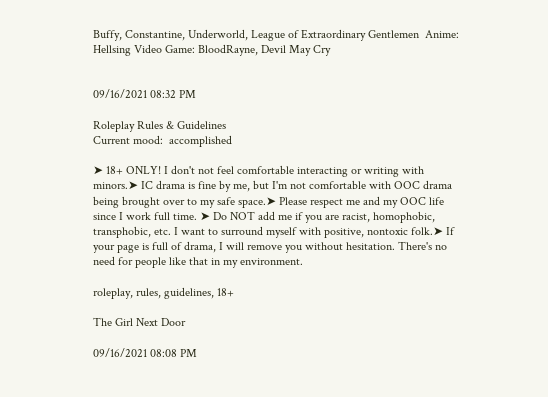Buffy, Constantine, Underworld, League of Extraordinary Gentlemen  Anime: Hellsing Video Game: BloodRayne, Devil May Cry


09/16/2021 08:32 PM

Roleplay Rules & Guidelines
Current mood:  accomplished

➤ 18+ ONLY! I don't not feel comfortable interacting or writing with minors.➤ IC drama is fine by me, but I'm not comfortable with OOC drama being brought over to my safe space.➤ Please respect me and my OOC life since I work full time. ➤ Do NOT add me if you are racist, homophobic, transphobic, etc. I want to surround myself with positive, nontoxic folk.➤ If your page is full of drama, I will remove you without hesitation. There's no need for people like that in my environment.

roleplay, rules, guidelines, 18+

The Girl Next Door

09/16/2021 08:08 PM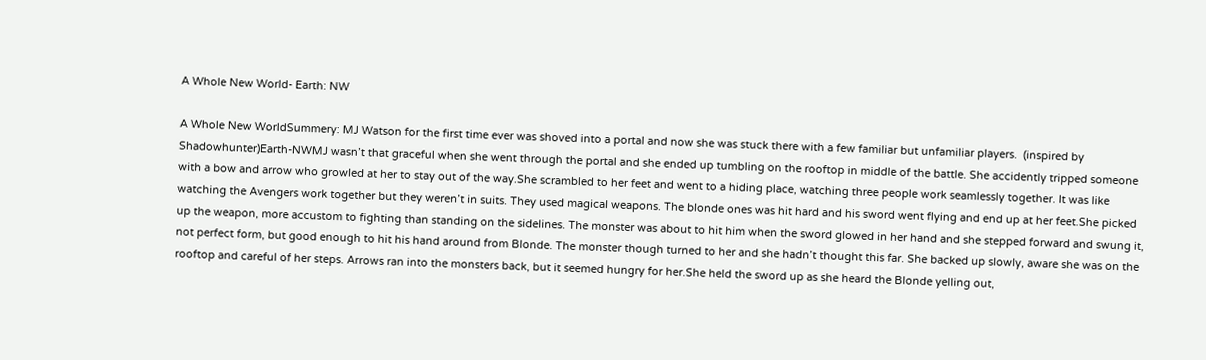A Whole New World- Earth: NW

A Whole New WorldSummery: MJ Watson for the first time ever was shoved into a portal and now she was stuck there with a few familiar but unfamiliar players.  (inspired by Shadowhunter)Earth-NWMJ wasn’t that graceful when she went through the portal and she ended up tumbling on the rooftop in middle of the battle. She accidently tripped someone with a bow and arrow who growled at her to stay out of the way.She scrambled to her feet and went to a hiding place, watching three people work seamlessly together. It was like watching the Avengers work together but they weren’t in suits. They used magical weapons. The blonde ones was hit hard and his sword went flying and end up at her feet.She picked up the weapon, more accustom to fighting than standing on the sidelines. The monster was about to hit him when the sword glowed in her hand and she stepped forward and swung it, not perfect form, but good enough to hit his hand around from Blonde. The monster though turned to her and she hadn’t thought this far. She backed up slowly, aware she was on the rooftop and careful of her steps. Arrows ran into the monsters back, but it seemed hungry for her.She held the sword up as she heard the Blonde yelling out,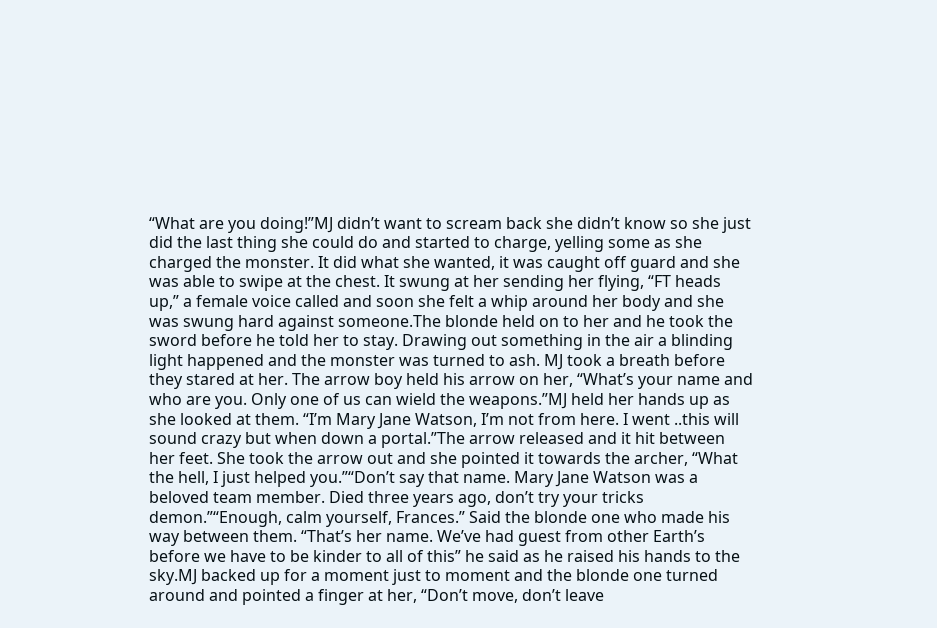“What are you doing!”MJ didn’t want to scream back she didn’t know so she just did the last thing she could do and started to charge, yelling some as she charged the monster. It did what she wanted, it was caught off guard and she was able to swipe at the chest. It swung at her sending her flying, “FT heads up,” a female voice called and soon she felt a whip around her body and she was swung hard against someone.The blonde held on to her and he took the sword before he told her to stay. Drawing out something in the air a blinding light happened and the monster was turned to ash. MJ took a breath before they stared at her. The arrow boy held his arrow on her, “What’s your name and who are you. Only one of us can wield the weapons.”MJ held her hands up as she looked at them. “I’m Mary Jane Watson, I’m not from here. I went ..this will sound crazy but when down a portal.”The arrow released and it hit between her feet. She took the arrow out and she pointed it towards the archer, “What the hell, I just helped you.”“Don’t say that name. Mary Jane Watson was a beloved team member. Died three years ago, don’t try your tricks demon.”“Enough, calm yourself, Frances.” Said the blonde one who made his way between them. “That’s her name. We’ve had guest from other Earth’s before we have to be kinder to all of this” he said as he raised his hands to the sky.MJ backed up for a moment just to moment and the blonde one turned around and pointed a finger at her, “Don’t move, don’t leave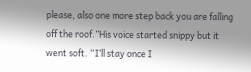please, also one more step back you are falling off the roof.”His voice started snippy but it went soft. “I’ll stay once I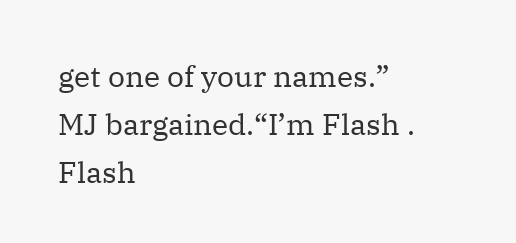get one of your names.” MJ bargained.“I’m Flash . Flash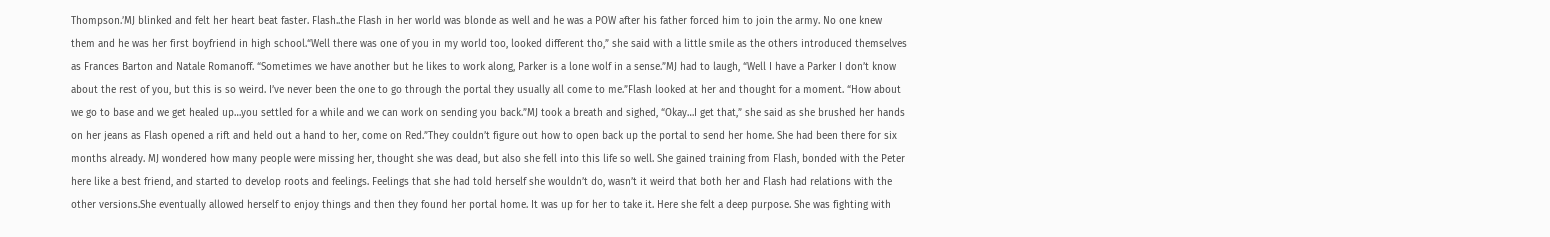Thompson.’MJ blinked and felt her heart beat faster. Flash..the Flash in her world was blonde as well and he was a POW after his father forced him to join the army. No one knew them and he was her first boyfriend in high school.“Well there was one of you in my world too, looked different tho,” she said with a little smile as the others introduced themselves as Frances Barton and Natale Romanoff. “Sometimes we have another but he likes to work along, Parker is a lone wolf in a sense.”MJ had to laugh, “Well I have a Parker I don’t know about the rest of you, but this is so weird. I’ve never been the one to go through the portal they usually all come to me.”Flash looked at her and thought for a moment. “How about we go to base and we get healed up…you settled for a while and we can work on sending you back.”MJ took a breath and sighed, “Okay…I get that,” she said as she brushed her hands on her jeans as Flash opened a rift and held out a hand to her, come on Red.”They couldn’t figure out how to open back up the portal to send her home. She had been there for six months already. MJ wondered how many people were missing her, thought she was dead, but also she fell into this life so well. She gained training from Flash, bonded with the Peter here like a best friend, and started to develop roots and feelings. Feelings that she had told herself she wouldn’t do, wasn’t it weird that both her and Flash had relations with the other versions.She eventually allowed herself to enjoy things and then they found her portal home. It was up for her to take it. Here she felt a deep purpose. She was fighting with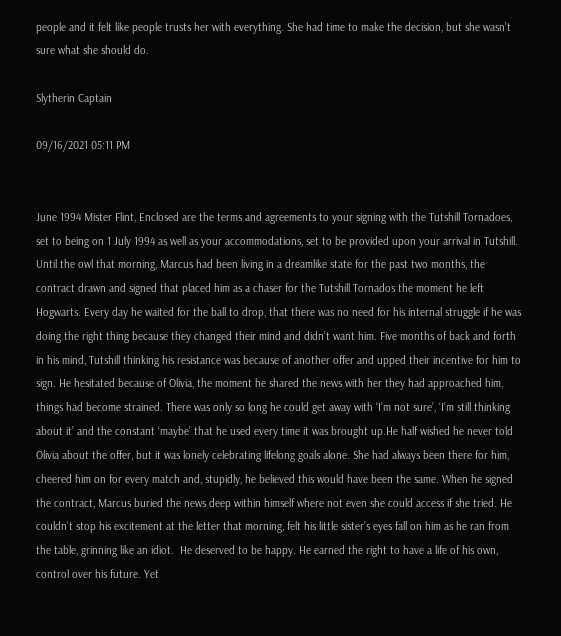people and it felt like people trusts her with everything. She had time to make the decision, but she wasn’t sure what she should do.

Slytherin Captain

09/16/2021 05:11 PM


June 1994 Mister Flint, Enclosed are the terms and agreements to your signing with the Tutshill Tornadoes, set to being on 1 July 1994 as well as your accommodations, set to be provided upon your arrival in Tutshill.  Until the owl that morning, Marcus had been living in a dreamlike state for the past two months, the contract drawn and signed that placed him as a chaser for the Tutshill Tornados the moment he left Hogwarts. Every day he waited for the ball to drop, that there was no need for his internal struggle if he was doing the right thing because they changed their mind and didn’t want him. Five months of back and forth in his mind, Tutshill thinking his resistance was because of another offer and upped their incentive for him to sign. He hesitated because of Olivia, the moment he shared the news with her they had approached him, things had become strained. There was only so long he could get away with ‘I’m not sure’, ‘I’m still thinking about it’ and the constant ‘maybe’ that he used every time it was brought up.He half wished he never told Olivia about the offer, but it was lonely celebrating lifelong goals alone. She had always been there for him, cheered him on for every match and, stupidly, he believed this would have been the same. When he signed the contract, Marcus buried the news deep within himself where not even she could access if she tried. He couldn’t stop his excitement at the letter that morning, felt his little sister’s eyes fall on him as he ran from the table, grinning like an idiot.  He deserved to be happy. He earned the right to have a life of his own, control over his future. Yet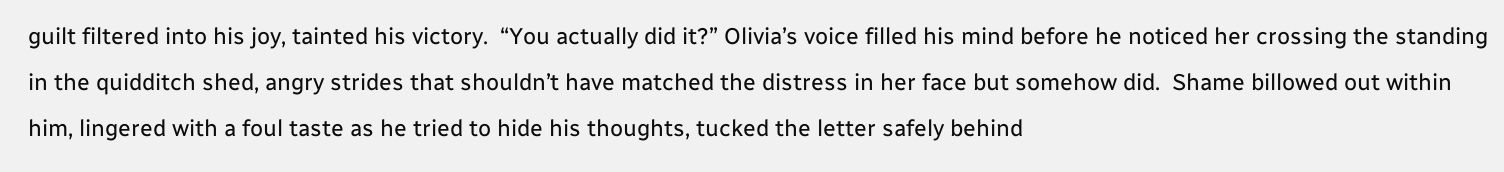guilt filtered into his joy, tainted his victory.  “You actually did it?” Olivia’s voice filled his mind before he noticed her crossing the standing in the quidditch shed, angry strides that shouldn’t have matched the distress in her face but somehow did.  Shame billowed out within him, lingered with a foul taste as he tried to hide his thoughts, tucked the letter safely behind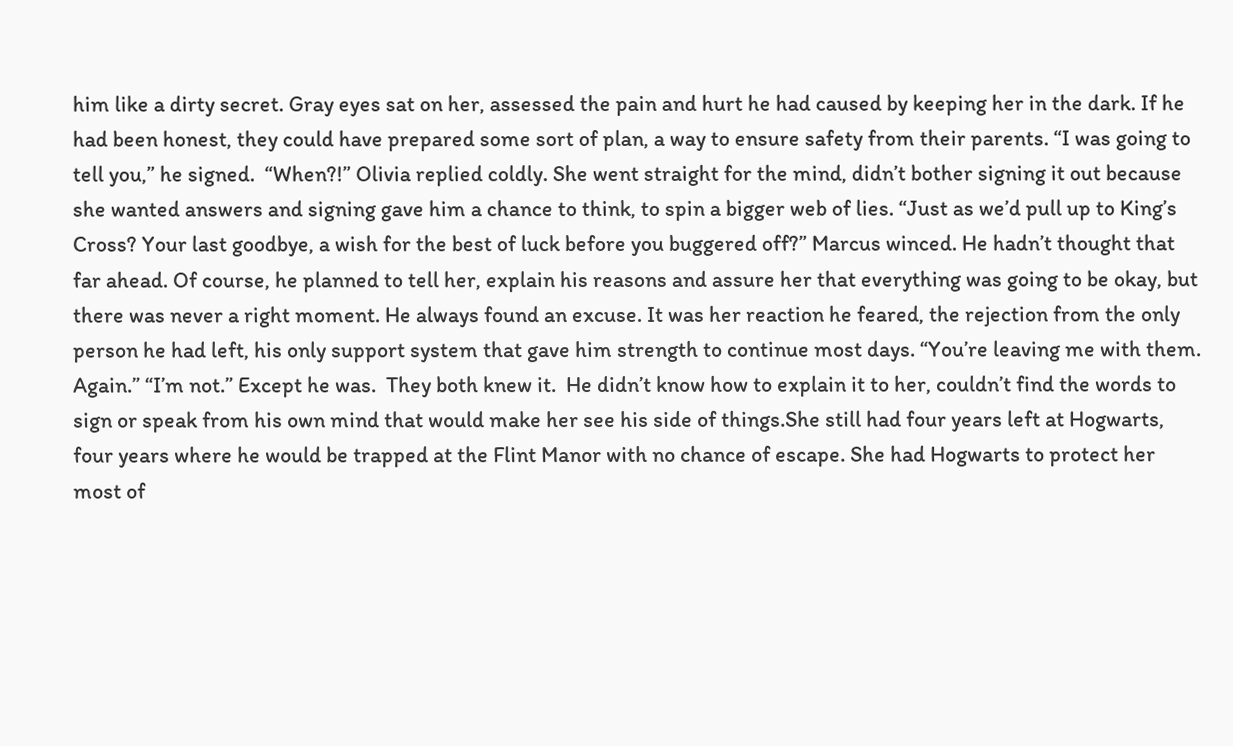him like a dirty secret. Gray eyes sat on her, assessed the pain and hurt he had caused by keeping her in the dark. If he had been honest, they could have prepared some sort of plan, a way to ensure safety from their parents. “I was going to tell you,” he signed.  “When?!” Olivia replied coldly. She went straight for the mind, didn’t bother signing it out because she wanted answers and signing gave him a chance to think, to spin a bigger web of lies. “Just as we’d pull up to King’s Cross? Your last goodbye, a wish for the best of luck before you buggered off?” Marcus winced. He hadn’t thought that far ahead. Of course, he planned to tell her, explain his reasons and assure her that everything was going to be okay, but there was never a right moment. He always found an excuse. It was her reaction he feared, the rejection from the only person he had left, his only support system that gave him strength to continue most days. “You’re leaving me with them. Again.” “I’m not.” Except he was.  They both knew it.  He didn’t know how to explain it to her, couldn’t find the words to sign or speak from his own mind that would make her see his side of things.She still had four years left at Hogwarts, four years where he would be trapped at the Flint Manor with no chance of escape. She had Hogwarts to protect her most of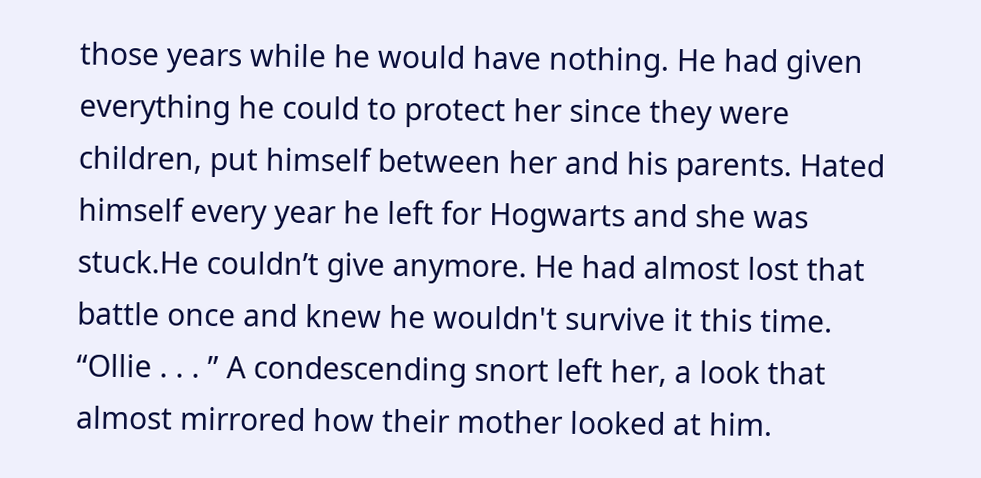those years while he would have nothing. He had given everything he could to protect her since they were children, put himself between her and his parents. Hated himself every year he left for Hogwarts and she was stuck.He couldn’t give anymore. He had almost lost that battle once and knew he wouldn't survive it this time.  “Ollie . . . ” A condescending snort left her, a look that almost mirrored how their mother looked at him.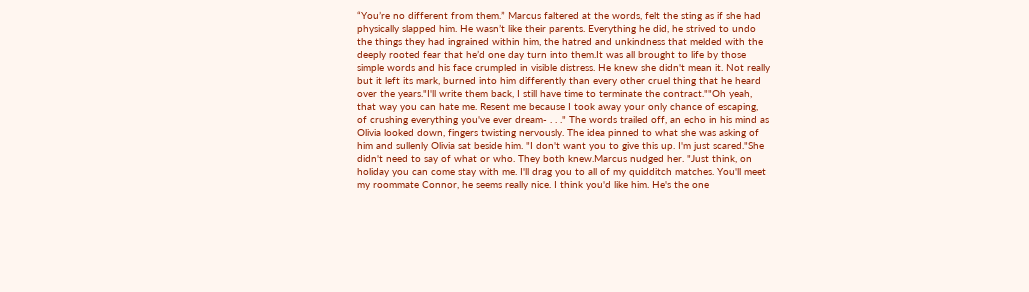“You’re no different from them.” Marcus faltered at the words, felt the sting as if she had physically slapped him. He wasn’t like their parents. Everything he did, he strived to undo the things they had ingrained within him, the hatred and unkindness that melded with the deeply rooted fear that he’d one day turn into them.It was all brought to life by those simple words and his face crumpled in visible distress. He knew she didn't mean it. Not really but it left its mark, burned into him differently than every other cruel thing that he heard over the years."I'll write them back, I still have time to terminate the contract.""Oh yeah, that way you can hate me. Resent me because I took away your only chance of escaping, of crushing everything you've ever dream- . . ." The words trailed off, an echo in his mind as Olivia looked down, fingers twisting nervously. The idea pinned to what she was asking of him and sullenly Olivia sat beside him. "I don't want you to give this up. I'm just scared."She didn't need to say of what or who. They both knew.Marcus nudged her. "Just think, on holiday you can come stay with me. I'll drag you to all of my quidditch matches. You'll meet my roommate Connor, he seems really nice. I think you'd like him. He's the one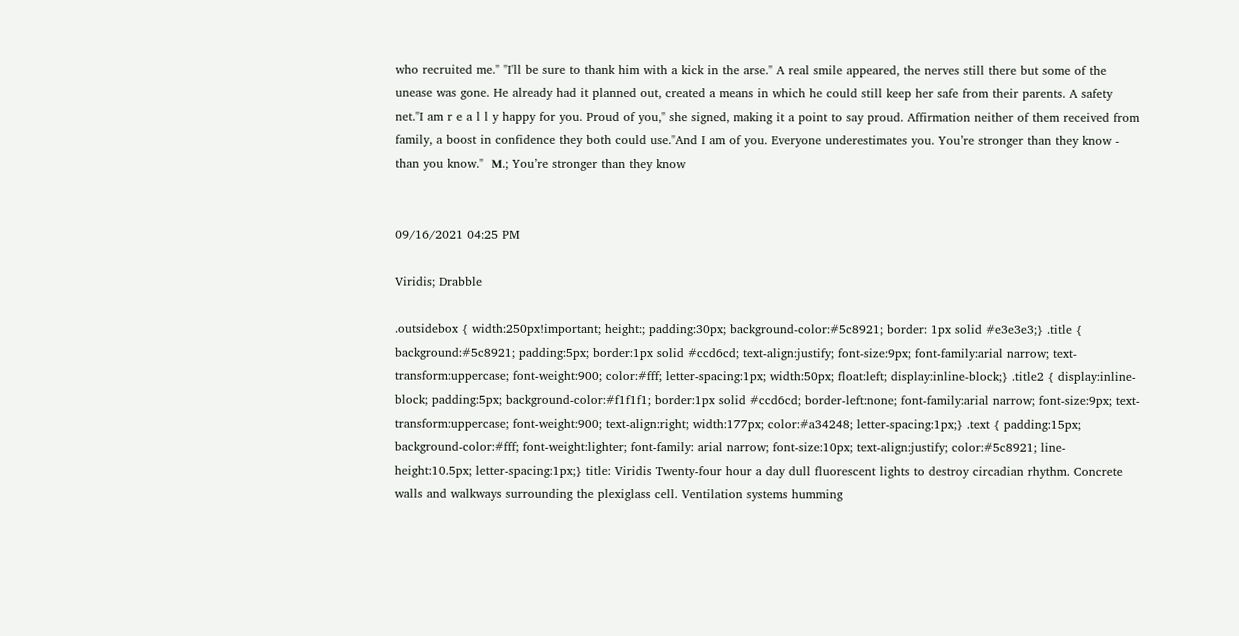who recruited me." "I'll be sure to thank him with a kick in the arse." A real smile appeared, the nerves still there but some of the unease was gone. He already had it planned out, created a means in which he could still keep her safe from their parents. A safety net."I am r e a l l y happy for you. Proud of you," she signed, making it a point to say proud. Affirmation neither of them received from family, a boost in confidence they both could use."And I am of you. Everyone underestimates you. You’re stronger than they know - than you know."  𝐌.; You’re stronger than they know


09/16/2021 04:25 PM

Viridis; Drabble

.outsidebox { width:250px!important; height:; padding:30px; background-color:#5c8921; border: 1px solid #e3e3e3;} .title { background:#5c8921; padding:5px; border:1px solid #ccd6cd; text-align:justify; font-size:9px; font-family:arial narrow; text-transform:uppercase; font-weight:900; color:#fff; letter-spacing:1px; width:50px; float:left; display:inline-block;} .title2 { display:inline-block; padding:5px; background-color:#f1f1f1; border:1px solid #ccd6cd; border-left:none; font-family:arial narrow; font-size:9px; text-transform:uppercase; font-weight:900; text-align:right; width:177px; color:#a34248; letter-spacing:1px;} .text { padding:15px; background-color:#fff; font-weight:lighter; font-family: arial narrow; font-size:10px; text-align:justify; color:#5c8921; line-height:10.5px; letter-spacing:1px;} title: Viridis Twenty-four hour a day dull fluorescent lights to destroy circadian rhythm. Concrete walls and walkways surrounding the plexiglass cell. Ventilation systems humming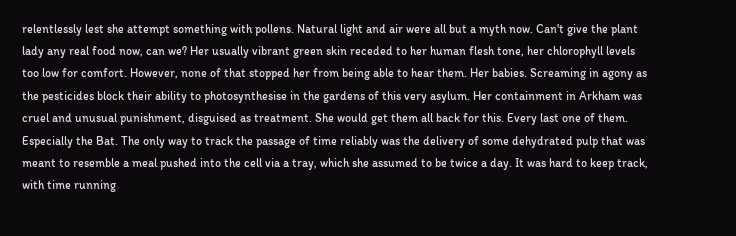relentlessly lest she attempt something with pollens. Natural light and air were all but a myth now. Can't give the plant lady any real food now, can we? Her usually vibrant green skin receded to her human flesh tone, her chlorophyll levels too low for comfort. However, none of that stopped her from being able to hear them. Her babies. Screaming in agony as the pesticides block their ability to photosynthesise in the gardens of this very asylum. Her containment in Arkham was cruel and unusual punishment, disguised as treatment. She would get them all back for this. Every last one of them. Especially the Bat. The only way to track the passage of time reliably was the delivery of some dehydrated pulp that was meant to resemble a meal pushed into the cell via a tray, which she assumed to be twice a day. It was hard to keep track, with time running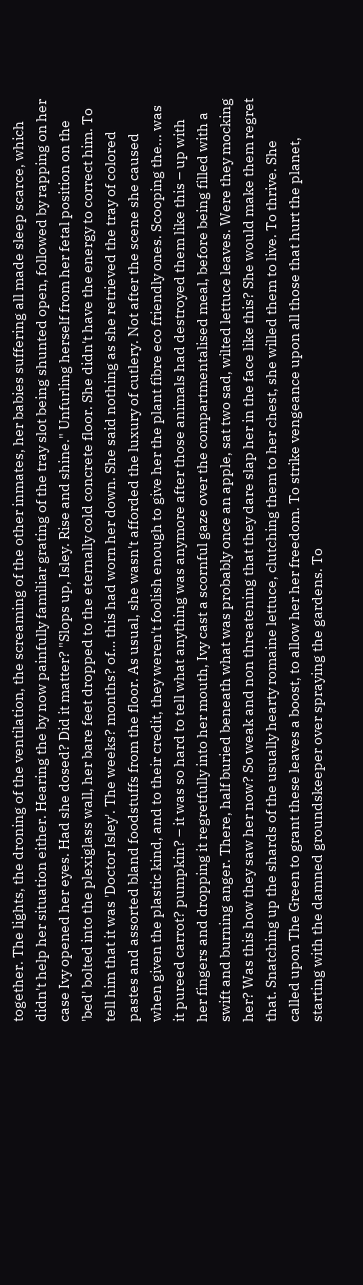together. The lights, the droning of the ventilation, the screaming of the other inmates, her babies suffering all made sleep scarce, which didn't help her situation either. Hearing the by now painfully familiar grating of the tray slot being shunted open, followed by rapping on her case Ivy opened her eyes. Had she dosed? Did it matter? "Slops up, Isley. Rise and shine." Unfurling herself from her fetal position on the 'bed' bolted into the plexiglass wall, her bare feet dropped to the eternally cold concrete floor. She didn't have the energy to correct him. To tell him that it was 'Doctor Isley'. The weeks? months? of… this had worn her down. She said nothing as she retrieved the tray of colored pastes and assorted bland foodstuffs from the floor. As usual, she wasn't afforded the luxury of cutlery. Not after the scene she caused when given the plastic kind, and to their credit, they weren't foolish enough to give her the plant fibre eco friendly ones. Scooping the... was it pureed carrot? pumpkin? – it was so hard to tell what anything was anymore after those animals had destroyed them like this – up with her fingers and dropping it regretfully into her mouth, Ivy cast a scornful gaze over the compartmentalised meal, before being filled with a swift and burning anger. There, half buried beneath what was probably once an apple, sat two sad, wilted lettuce leaves. Were they mocking her? Was this how they saw her now? So weak and non threatening that they dare slap her in the face like this? She would make them regret that. Snatching up the shards of the usually hearty romaine lettuce, clutching them to her chest, she willed them to live. To thrive. She called upon The Green to grant these leaves a boost, to allow her her freedom. To strike vengeance upon all those that hurt the planet, starting with the damned groundskeeper over spraying the gardens. To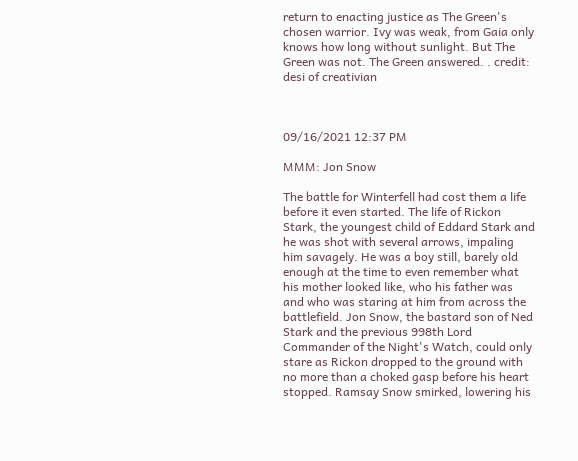return to enacting justice as The Green's chosen warrior. Ivy was weak, from Gaia only knows how long without sunlight. But The Green was not. The Green answered. . credit: desi of creativian



09/16/2021 12:37 PM

MMM: Jon Snow

The battle for Winterfell had cost them a life before it even started. The life of Rickon Stark, the youngest child of Eddard Stark and he was shot with several arrows, impaling him savagely. He was a boy still, barely old enough at the time to even remember what his mother looked like, who his father was and who was staring at him from across the battlefield. Jon Snow, the bastard son of Ned Stark and the previous 998th Lord Commander of the Night's Watch, could only stare as Rickon dropped to the ground with no more than a choked gasp before his heart stopped. Ramsay Snow smirked, lowering his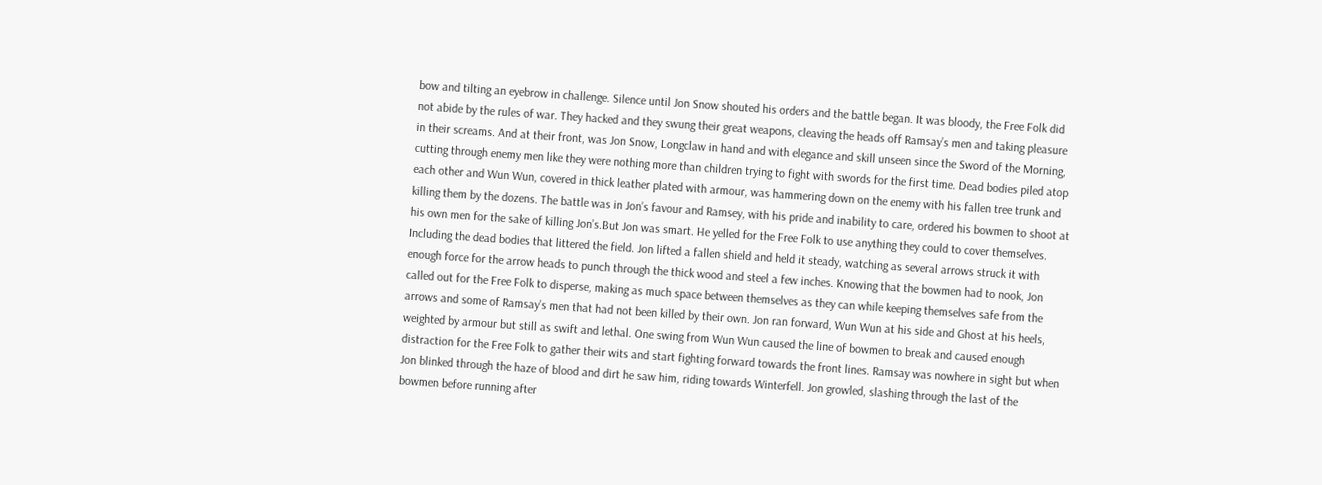bow and tilting an eyebrow in challenge. Silence until Jon Snow shouted his orders and the battle began. It was bloody, the Free Folk did not abide by the rules of war. They hacked and they swung their great weapons, cleaving the heads off Ramsay’s men and taking pleasure in their screams. And at their front, was Jon Snow, Longclaw in hand and with elegance and skill unseen since the Sword of the Morning, cutting through enemy men like they were nothing more than children trying to fight with swords for the first time. Dead bodies piled atop each other and Wun Wun, covered in thick leather plated with armour, was hammering down on the enemy with his fallen tree trunk and killing them by the dozens. The battle was in Jon’s favour and Ramsey, with his pride and inability to care, ordered his bowmen to shoot at his own men for the sake of killing Jon’s.But Jon was smart. He yelled for the Free Folk to use anything they could to cover themselves. Including the dead bodies that littered the field. Jon lifted a fallen shield and held it steady, watching as several arrows struck it with enough force for the arrow heads to punch through the thick wood and steel a few inches. Knowing that the bowmen had to nook, Jon called out for the Free Folk to disperse, making as much space between themselves as they can while keeping themselves safe from the arrows and some of Ramsay’s men that had not been killed by their own. Jon ran forward, Wun Wun at his side and Ghost at his heels, weighted by armour but still as swift and lethal. One swing from Wun Wun caused the line of bowmen to break and caused enough distraction for the Free Folk to gather their wits and start fighting forward towards the front lines. Ramsay was nowhere in sight but when Jon blinked through the haze of blood and dirt he saw him, riding towards Winterfell. Jon growled, slashing through the last of the bowmen before running after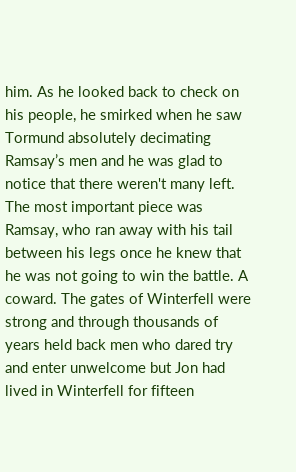him. As he looked back to check on his people, he smirked when he saw Tormund absolutely decimating Ramsay’s men and he was glad to notice that there weren't many left. The most important piece was Ramsay, who ran away with his tail between his legs once he knew that he was not going to win the battle. A coward. The gates of Winterfell were strong and through thousands of years held back men who dared try and enter unwelcome but Jon had lived in Winterfell for fifteen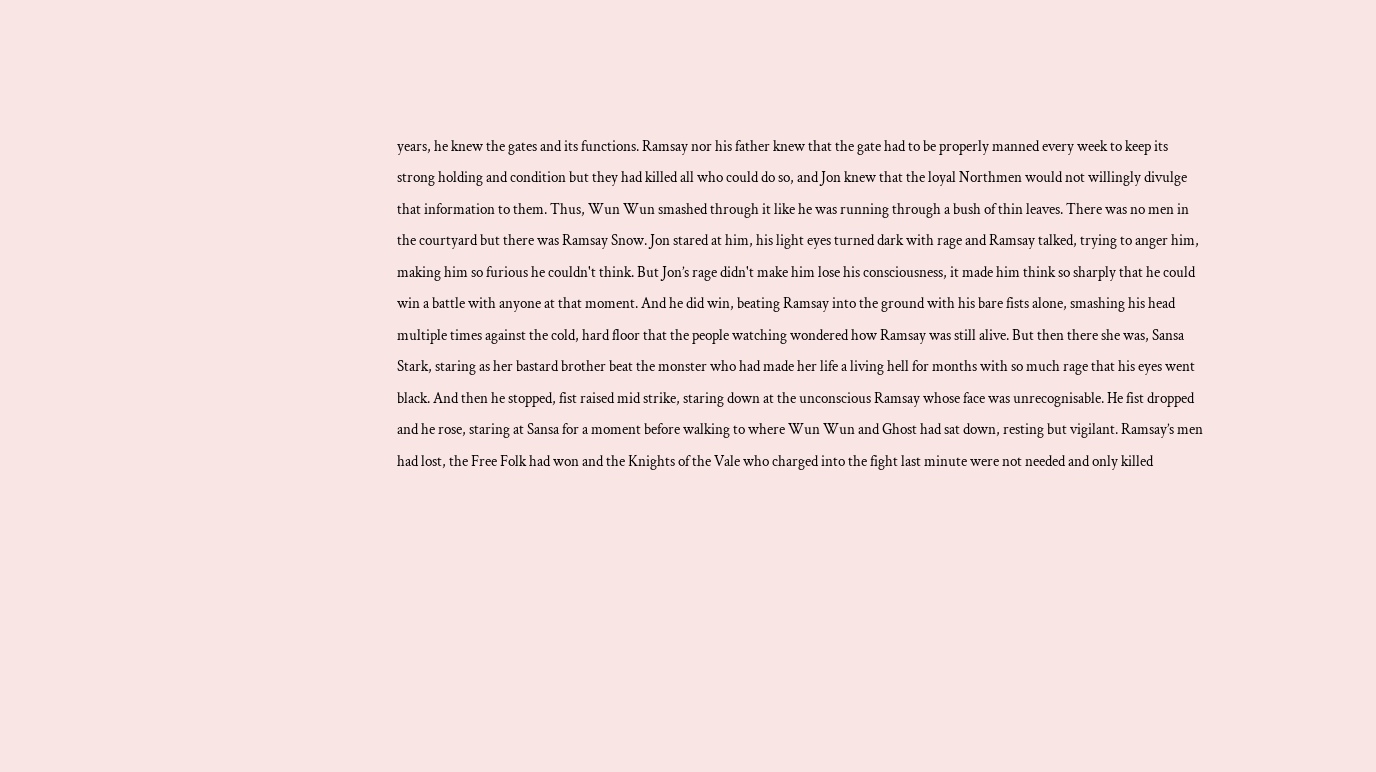years, he knew the gates and its functions. Ramsay nor his father knew that the gate had to be properly manned every week to keep its strong holding and condition but they had killed all who could do so, and Jon knew that the loyal Northmen would not willingly divulge that information to them. Thus, Wun Wun smashed through it like he was running through a bush of thin leaves. There was no men in the courtyard but there was Ramsay Snow. Jon stared at him, his light eyes turned dark with rage and Ramsay talked, trying to anger him, making him so furious he couldn't think. But Jon’s rage didn't make him lose his consciousness, it made him think so sharply that he could win a battle with anyone at that moment. And he did win, beating Ramsay into the ground with his bare fists alone, smashing his head multiple times against the cold, hard floor that the people watching wondered how Ramsay was still alive. But then there she was, Sansa Stark, staring as her bastard brother beat the monster who had made her life a living hell for months with so much rage that his eyes went black. And then he stopped, fist raised mid strike, staring down at the unconscious Ramsay whose face was unrecognisable. He fist dropped and he rose, staring at Sansa for a moment before walking to where Wun Wun and Ghost had sat down, resting but vigilant. Ramsay’s men had lost, the Free Folk had won and the Knights of the Vale who charged into the fight last minute were not needed and only killed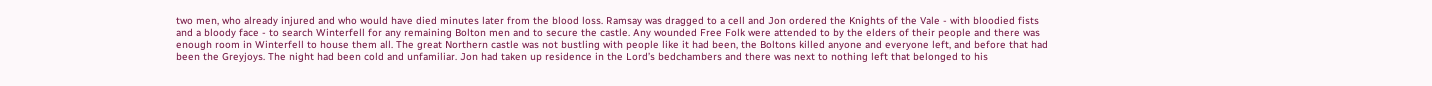two men, who already injured and who would have died minutes later from the blood loss. Ramsay was dragged to a cell and Jon ordered the Knights of the Vale - with bloodied fists and a bloody face - to search Winterfell for any remaining Bolton men and to secure the castle. Any wounded Free Folk were attended to by the elders of their people and there was enough room in Winterfell to house them all. The great Northern castle was not bustling with people like it had been, the Boltons killed anyone and everyone left, and before that had been the Greyjoys. The night had been cold and unfamiliar. Jon had taken up residence in the Lord’s bedchambers and there was next to nothing left that belonged to his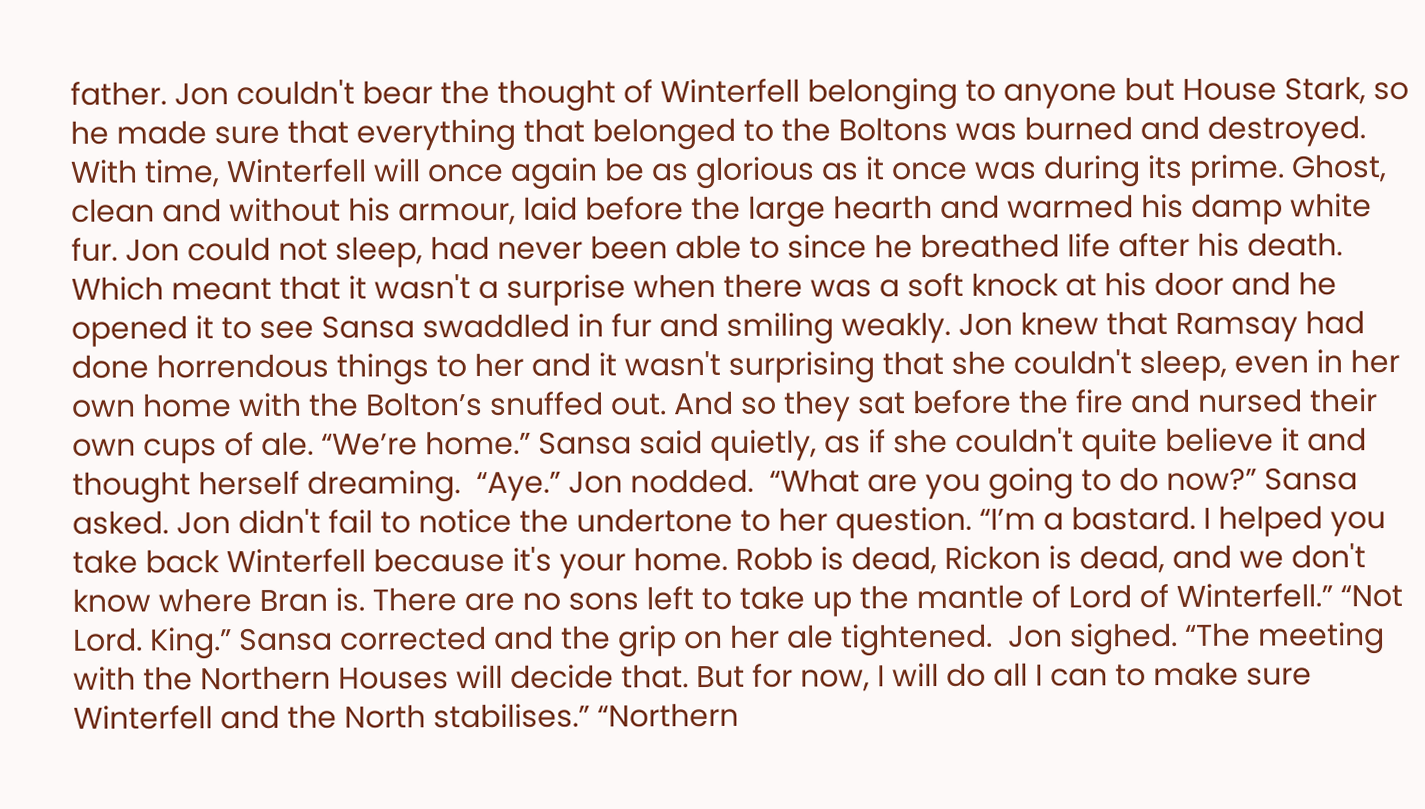father. Jon couldn't bear the thought of Winterfell belonging to anyone but House Stark, so he made sure that everything that belonged to the Boltons was burned and destroyed. With time, Winterfell will once again be as glorious as it once was during its prime. Ghost, clean and without his armour, laid before the large hearth and warmed his damp white fur. Jon could not sleep, had never been able to since he breathed life after his death. Which meant that it wasn't a surprise when there was a soft knock at his door and he opened it to see Sansa swaddled in fur and smiling weakly. Jon knew that Ramsay had done horrendous things to her and it wasn't surprising that she couldn't sleep, even in her own home with the Bolton’s snuffed out. And so they sat before the fire and nursed their own cups of ale. “We’re home.” Sansa said quietly, as if she couldn't quite believe it and thought herself dreaming.  “Aye.” Jon nodded.  “What are you going to do now?” Sansa asked. Jon didn't fail to notice the undertone to her question. “I’m a bastard. I helped you take back Winterfell because it's your home. Robb is dead, Rickon is dead, and we don't know where Bran is. There are no sons left to take up the mantle of Lord of Winterfell.” “Not Lord. King.” Sansa corrected and the grip on her ale tightened.  Jon sighed. “The meeting with the Northern Houses will decide that. But for now, I will do all I can to make sure Winterfell and the North stabilises.” “Northern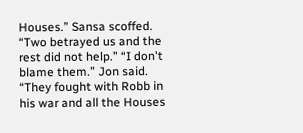Houses.” Sansa scoffed. “Two betrayed us and the rest did not help.” “I don't blame them.” Jon said. “They fought with Robb in his war and all the Houses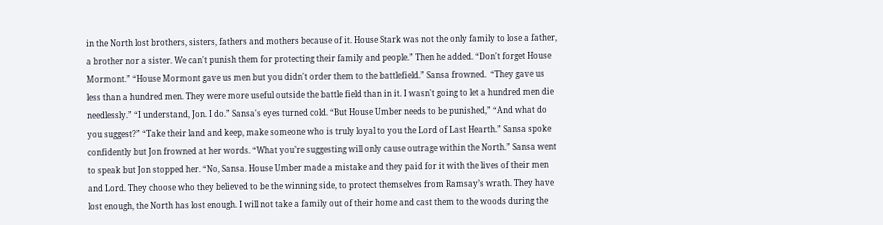in the North lost brothers, sisters, fathers and mothers because of it. House Stark was not the only family to lose a father, a brother nor a sister. We can't punish them for protecting their family and people.” Then he added. “Don't forget House Mormont.” “House Mormont gave us men but you didn't order them to the battlefield.” Sansa frowned.  “They gave us less than a hundred men. They were more useful outside the battle field than in it. I wasn't going to let a hundred men die needlessly.” “I understand, Jon. I do.” Sansa's eyes turned cold. “But House Umber needs to be punished,” “And what do you suggest?” “Take their land and keep, make someone who is truly loyal to you the Lord of Last Hearth.” Sansa spoke confidently but Jon frowned at her words. “What you’re suggesting will only cause outrage within the North.” Sansa went to speak but Jon stopped her. “No, Sansa. House Umber made a mistake and they paid for it with the lives of their men and Lord. They choose who they believed to be the winning side, to protect themselves from Ramsay’s wrath. They have lost enough, the North has lost enough. I will not take a family out of their home and cast them to the woods during the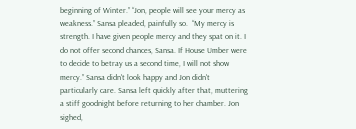beginning of Winter.” “Jon, people will see your mercy as weakness.” Sansa pleaded, painfully so.  “My mercy is strength. I have given people mercy and they spat on it. I do not offer second chances, Sansa. If House Umber were to decide to betray us a second time, I will not show mercy.” Sansa didn't look happy and Jon didn't particularly care. Sansa left quickly after that, muttering a stiff goodnight before returning to her chamber. Jon sighed,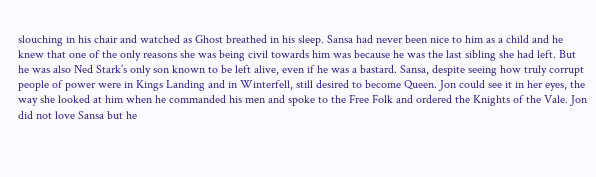slouching in his chair and watched as Ghost breathed in his sleep. Sansa had never been nice to him as a child and he knew that one of the only reasons she was being civil towards him was because he was the last sibling she had left. But he was also Ned Stark’s only son known to be left alive, even if he was a bastard. Sansa, despite seeing how truly corrupt people of power were in Kings Landing and in Winterfell, still desired to become Queen. Jon could see it in her eyes, the way she looked at him when he commanded his men and spoke to the Free Folk and ordered the Knights of the Vale. Jon did not love Sansa but he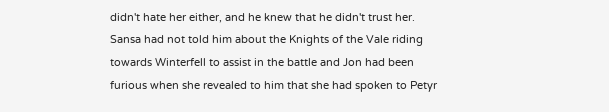didn't hate her either, and he knew that he didn't trust her. Sansa had not told him about the Knights of the Vale riding towards Winterfell to assist in the battle and Jon had been furious when she revealed to him that she had spoken to Petyr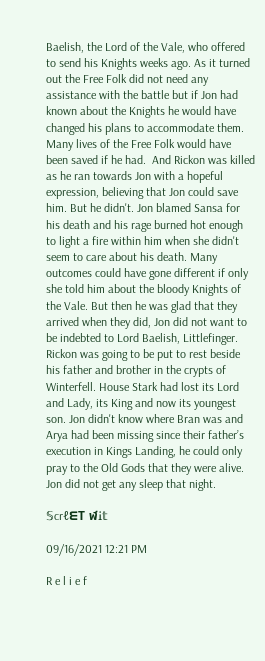Baelish, the Lord of the Vale, who offered to send his Knights weeks ago. As it turned out the Free Folk did not need any assistance with the battle but if Jon had known about the Knights he would have changed his plans to accommodate them. Many lives of the Free Folk would have been saved if he had.  And Rickon was killed as he ran towards Jon with a hopeful expression, believing that Jon could save him. But he didn't. Jon blamed Sansa for his death and his rage burned hot enough to light a fire within him when she didn't seem to care about his death. Many outcomes could have gone different if only she told him about the bloody Knights of the Vale. But then he was glad that they arrived when they did, Jon did not want to be indebted to Lord Baelish, Littlefinger.  Rickon was going to be put to rest beside his father and brother in the crypts of Winterfell. House Stark had lost its Lord and Lady, its King and now its youngest son. Jon didn't know where Bran was and Arya had been missing since their father’s execution in Kings Landing, he could only pray to the Old Gods that they were alive.  Jon did not get any sleep that night.

𝕊crℓᗴT ฬᎥ𝕥

09/16/2021 12:21 PM

R e l i e f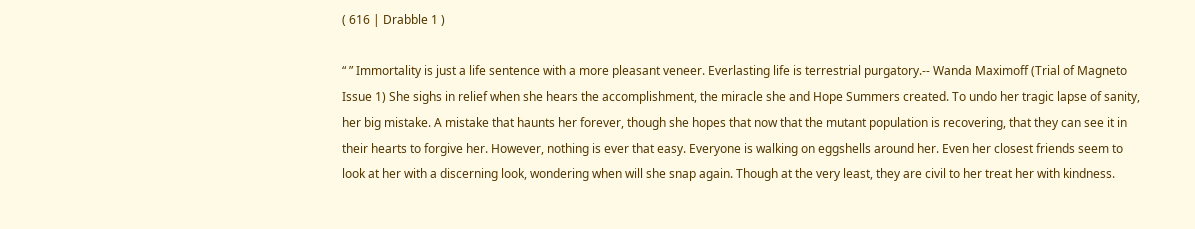( 616 | Drabble 1 )

“ ” Immortality is just a life sentence with a more pleasant veneer. Everlasting life is terrestrial purgatory.-- Wanda Maximoff (Trial of Magneto Issue 1) She sighs in relief when she hears the accomplishment, the miracle she and Hope Summers created. To undo her tragic lapse of sanity, her big mistake. A mistake that haunts her forever, though she hopes that now that the mutant population is recovering, that they can see it in their hearts to forgive her. However, nothing is ever that easy. Everyone is walking on eggshells around her. Even her closest friends seem to look at her with a discerning look, wondering when will she snap again. Though at the very least, they are civil to her treat her with kindness.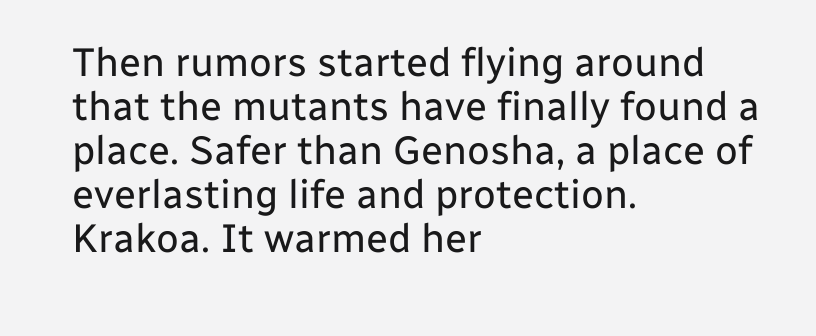Then rumors started flying around that the mutants have finally found a place. Safer than Genosha, a place of everlasting life and protection. Krakoa. It warmed her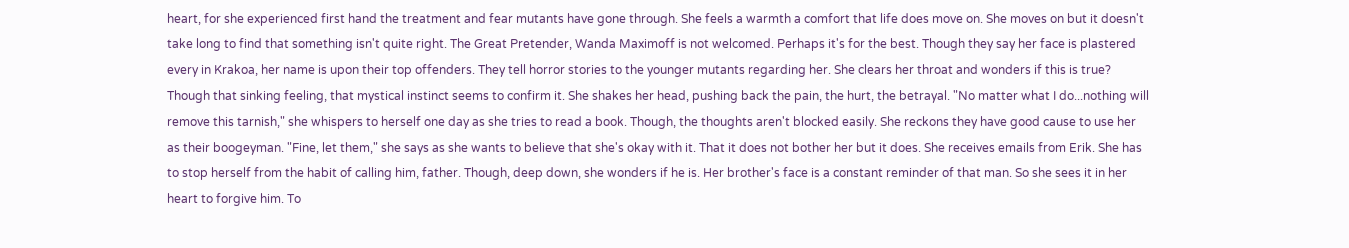heart, for she experienced first hand the treatment and fear mutants have gone through. She feels a warmth a comfort that life does move on. She moves on but it doesn't take long to find that something isn't quite right. The Great Pretender, Wanda Maximoff is not welcomed. Perhaps it's for the best. Though they say her face is plastered every in Krakoa, her name is upon their top offenders. They tell horror stories to the younger mutants regarding her. She clears her throat and wonders if this is true? Though that sinking feeling, that mystical instinct seems to confirm it. She shakes her head, pushing back the pain, the hurt, the betrayal. "No matter what I do...nothing will remove this tarnish," she whispers to herself one day as she tries to read a book. Though, the thoughts aren't blocked easily. She reckons they have good cause to use her as their boogeyman. "Fine, let them," she says as she wants to believe that she's okay with it. That it does not bother her but it does. She receives emails from Erik. She has to stop herself from the habit of calling him, father. Though, deep down, she wonders if he is. Her brother's face is a constant reminder of that man. So she sees it in her heart to forgive him. To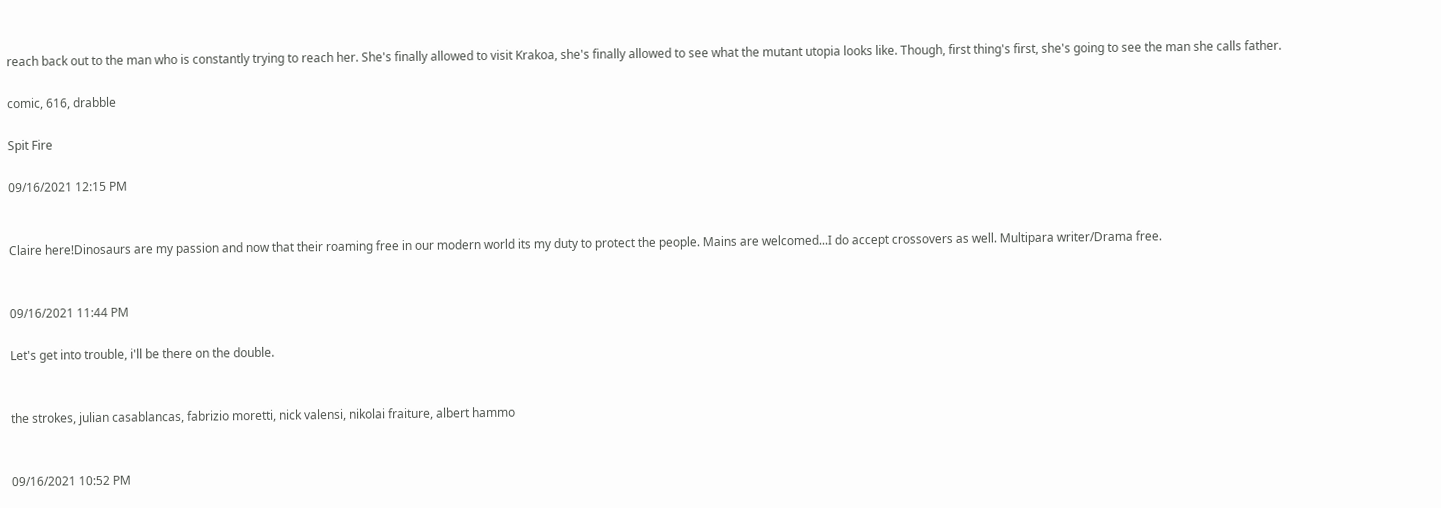reach back out to the man who is constantly trying to reach her. She's finally allowed to visit Krakoa, she's finally allowed to see what the mutant utopia looks like. Though, first thing's first, she's going to see the man she calls father.

comic, 616, drabble

Spit Fire

09/16/2021 12:15 PM


Claire here!Dinosaurs are my passion and now that their roaming free in our modern world its my duty to protect the people. Mains are welcomed...I do accept crossovers as well. Multipara writer/Drama free.


09/16/2021 11:44 PM

Let's get into trouble, i'll be there on the double.


the strokes, julian casablancas, fabrizio moretti, nick valensi, nikolai fraiture, albert hammo


09/16/2021 10:52 PM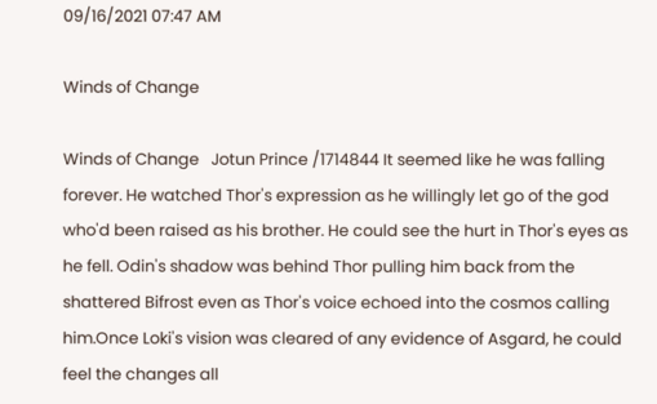09/16/2021 07:47 AM

Winds of Change

Winds of Change   Jotun Prince /1714844 It seemed like he was falling forever. He watched Thor's expression as he willingly let go of the god who'd been raised as his brother. He could see the hurt in Thor's eyes as he fell. Odin's shadow was behind Thor pulling him back from the shattered Bifrost even as Thor's voice echoed into the cosmos calling him.Once Loki's vision was cleared of any evidence of Asgard, he could feel the changes all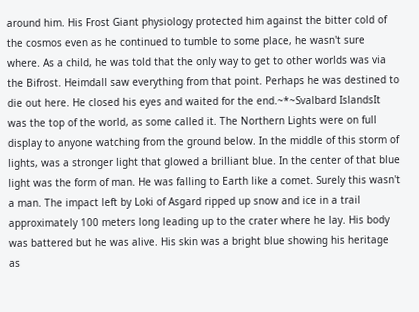around him. His Frost Giant physiology protected him against the bitter cold of the cosmos even as he continued to tumble to some place, he wasn't sure where. As a child, he was told that the only way to get to other worlds was via the Bifrost. Heimdall saw everything from that point. Perhaps he was destined to die out here. He closed his eyes and waited for the end.~*~Svalbard IslandsIt was the top of the world, as some called it. The Northern Lights were on full display to anyone watching from the ground below. In the middle of this storm of lights, was a stronger light that glowed a brilliant blue. In the center of that blue light was the form of man. He was falling to Earth like a comet. Surely this wasn't a man. The impact left by Loki of Asgard ripped up snow and ice in a trail approximately 100 meters long leading up to the crater where he lay. His body was battered but he was alive. His skin was a bright blue showing his heritage as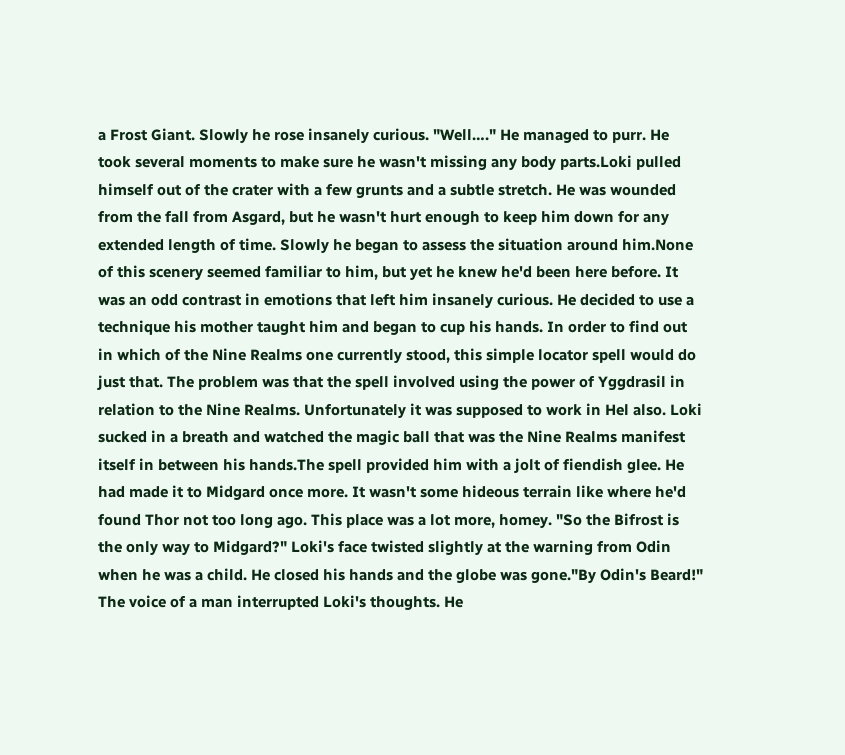a Frost Giant. Slowly he rose insanely curious. "Well…." He managed to purr. He took several moments to make sure he wasn't missing any body parts.Loki pulled himself out of the crater with a few grunts and a subtle stretch. He was wounded from the fall from Asgard, but he wasn't hurt enough to keep him down for any extended length of time. Slowly he began to assess the situation around him.None of this scenery seemed familiar to him, but yet he knew he'd been here before. It was an odd contrast in emotions that left him insanely curious. He decided to use a technique his mother taught him and began to cup his hands. In order to find out in which of the Nine Realms one currently stood, this simple locator spell would do just that. The problem was that the spell involved using the power of Yggdrasil in relation to the Nine Realms. Unfortunately it was supposed to work in Hel also. Loki sucked in a breath and watched the magic ball that was the Nine Realms manifest itself in between his hands.The spell provided him with a jolt of fiendish glee. He had made it to Midgard once more. It wasn't some hideous terrain like where he'd found Thor not too long ago. This place was a lot more, homey. "So the Bifrost is the only way to Midgard?" Loki's face twisted slightly at the warning from Odin when he was a child. He closed his hands and the globe was gone."By Odin's Beard!" The voice of a man interrupted Loki's thoughts. He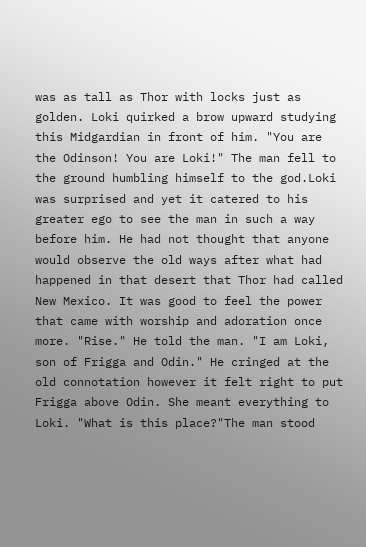was as tall as Thor with locks just as golden. Loki quirked a brow upward studying this Midgardian in front of him. "You are the Odinson! You are Loki!" The man fell to the ground humbling himself to the god.Loki was surprised and yet it catered to his greater ego to see the man in such a way before him. He had not thought that anyone would observe the old ways after what had happened in that desert that Thor had called New Mexico. It was good to feel the power that came with worship and adoration once more. "Rise." He told the man. "I am Loki, son of Frigga and Odin." He cringed at the old connotation however it felt right to put Frigga above Odin. She meant everything to Loki. "What is this place?"The man stood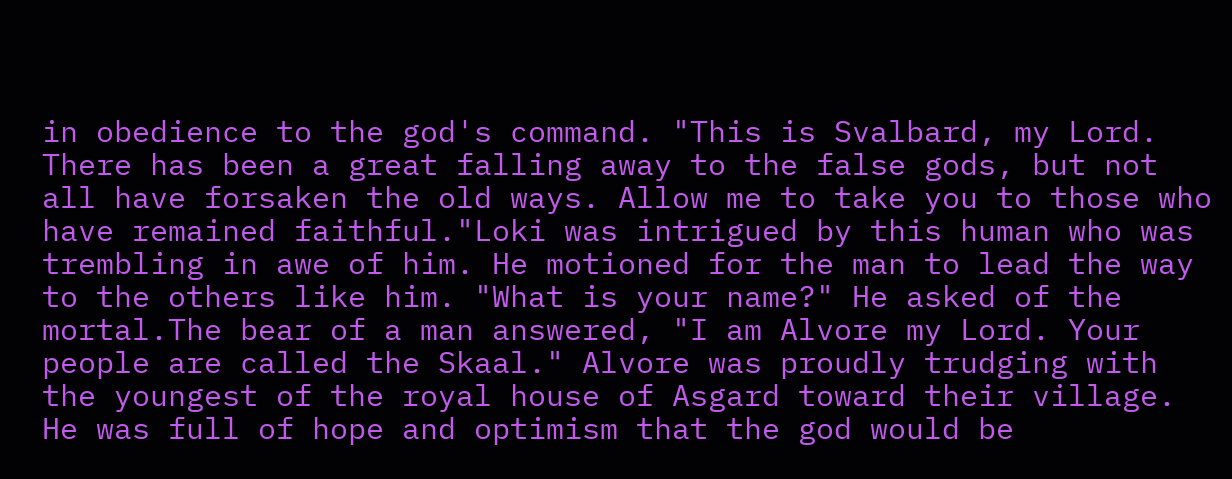in obedience to the god's command. "This is Svalbard, my Lord. There has been a great falling away to the false gods, but not all have forsaken the old ways. Allow me to take you to those who have remained faithful."Loki was intrigued by this human who was trembling in awe of him. He motioned for the man to lead the way to the others like him. "What is your name?" He asked of the mortal.The bear of a man answered, "I am Alvore my Lord. Your people are called the Skaal." Alvore was proudly trudging with the youngest of the royal house of Asgard toward their village. He was full of hope and optimism that the god would be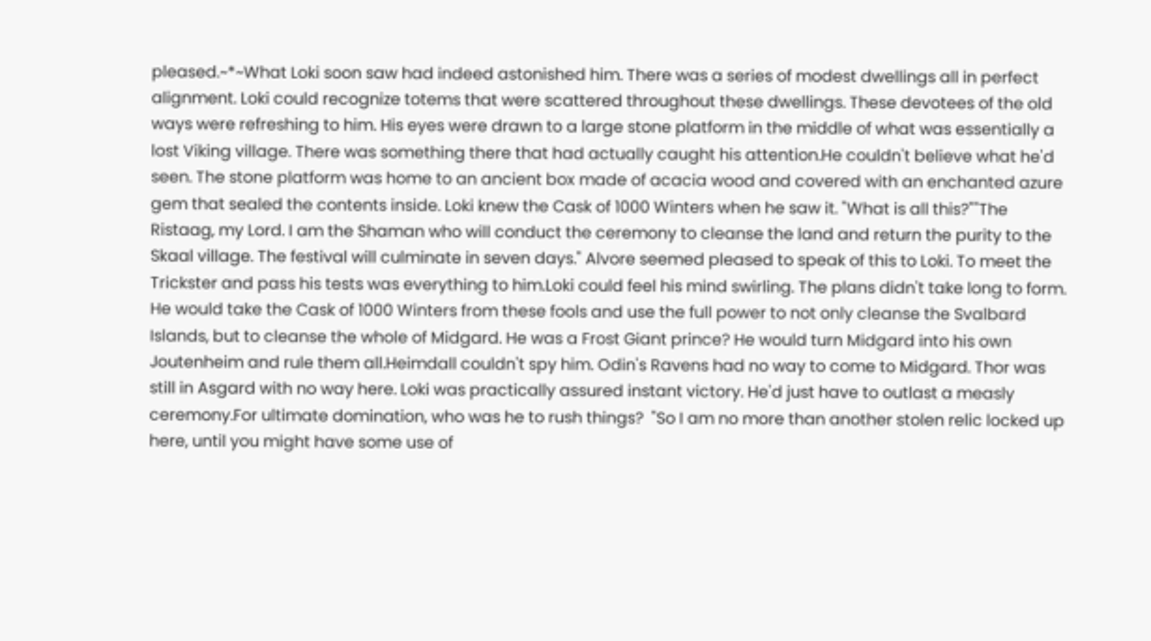pleased.~*~What Loki soon saw had indeed astonished him. There was a series of modest dwellings all in perfect alignment. Loki could recognize totems that were scattered throughout these dwellings. These devotees of the old ways were refreshing to him. His eyes were drawn to a large stone platform in the middle of what was essentially a lost Viking village. There was something there that had actually caught his attention.He couldn't believe what he'd seen. The stone platform was home to an ancient box made of acacia wood and covered with an enchanted azure gem that sealed the contents inside. Loki knew the Cask of 1000 Winters when he saw it. "What is all this?""The Ristaag, my Lord. I am the Shaman who will conduct the ceremony to cleanse the land and return the purity to the Skaal village. The festival will culminate in seven days." Alvore seemed pleased to speak of this to Loki. To meet the Trickster and pass his tests was everything to him.Loki could feel his mind swirling. The plans didn't take long to form. He would take the Cask of 1000 Winters from these fools and use the full power to not only cleanse the Svalbard Islands, but to cleanse the whole of Midgard. He was a Frost Giant prince? He would turn Midgard into his own Joutenheim and rule them all.Heimdall couldn't spy him. Odin's Ravens had no way to come to Midgard. Thor was still in Asgard with no way here. Loki was practically assured instant victory. He'd just have to outlast a measly ceremony.For ultimate domination, who was he to rush things?  "So I am no more than another stolen relic locked up here, until you might have some use of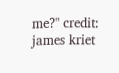me?" credit: james kriet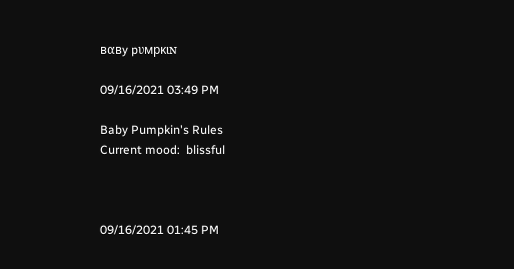вαвy pυмpĸιɴ

09/16/2021 03:49 PM

Baby Pumpkin's Rules
Current mood:  blissful



09/16/2021 01:45 PM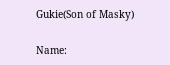Gukie(Son of Masky)

Name: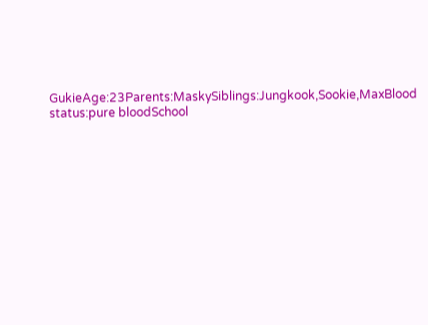GukieAge:23Parents:MaskySiblings:Jungkook,Sookie,MaxBlood status:pure bloodSchool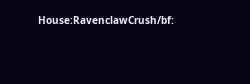House:RavenclawCrush/bf: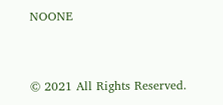NOONE


© 2021 All Rights Reserved.